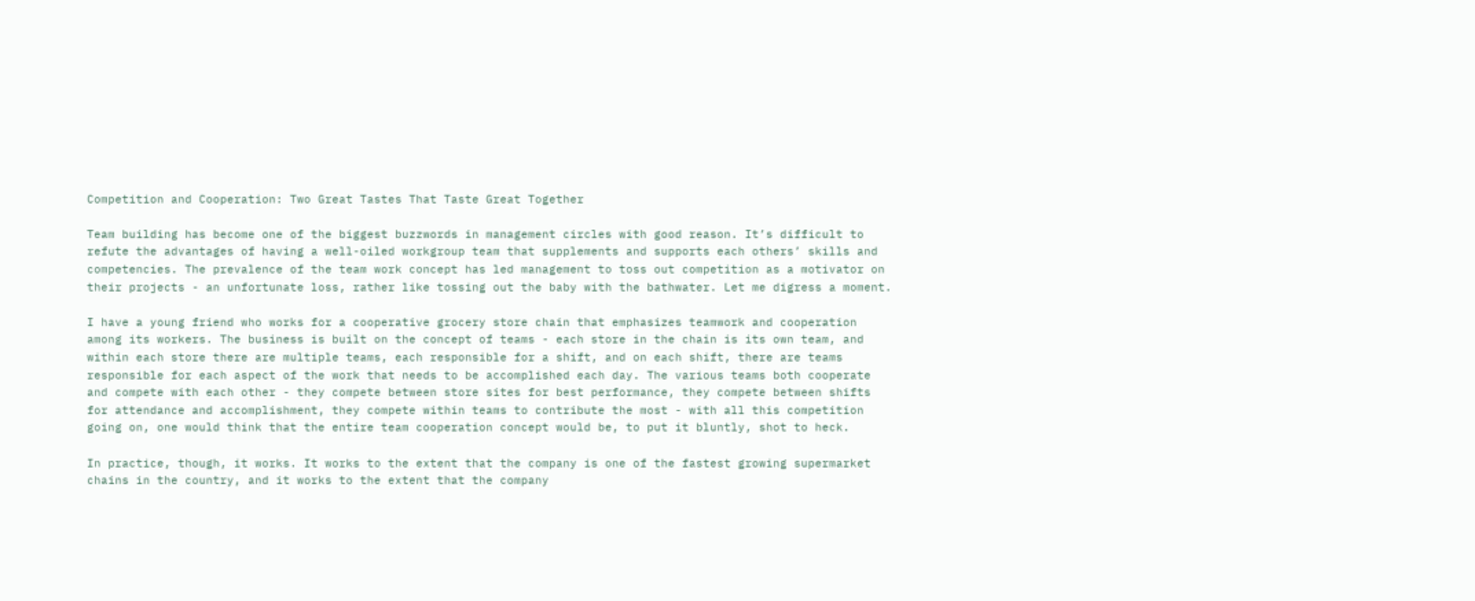Competition and Cooperation: Two Great Tastes That Taste Great Together

Team building has become one of the biggest buzzwords in management circles with good reason. It’s difficult to refute the advantages of having a well-oiled workgroup team that supplements and supports each others’ skills and competencies. The prevalence of the team work concept has led management to toss out competition as a motivator on their projects - an unfortunate loss, rather like tossing out the baby with the bathwater. Let me digress a moment.

I have a young friend who works for a cooperative grocery store chain that emphasizes teamwork and cooperation among its workers. The business is built on the concept of teams - each store in the chain is its own team, and within each store there are multiple teams, each responsible for a shift, and on each shift, there are teams responsible for each aspect of the work that needs to be accomplished each day. The various teams both cooperate and compete with each other - they compete between store sites for best performance, they compete between shifts for attendance and accomplishment, they compete within teams to contribute the most - with all this competition going on, one would think that the entire team cooperation concept would be, to put it bluntly, shot to heck.

In practice, though, it works. It works to the extent that the company is one of the fastest growing supermarket chains in the country, and it works to the extent that the company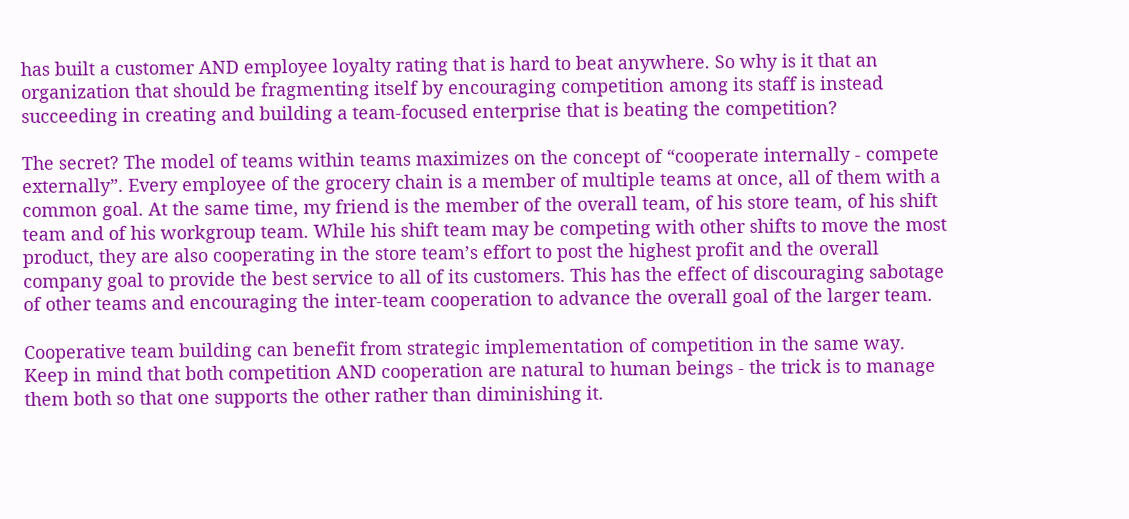has built a customer AND employee loyalty rating that is hard to beat anywhere. So why is it that an organization that should be fragmenting itself by encouraging competition among its staff is instead succeeding in creating and building a team-focused enterprise that is beating the competition?

The secret? The model of teams within teams maximizes on the concept of “cooperate internally - compete externally”. Every employee of the grocery chain is a member of multiple teams at once, all of them with a common goal. At the same time, my friend is the member of the overall team, of his store team, of his shift team and of his workgroup team. While his shift team may be competing with other shifts to move the most product, they are also cooperating in the store team’s effort to post the highest profit and the overall company goal to provide the best service to all of its customers. This has the effect of discouraging sabotage of other teams and encouraging the inter-team cooperation to advance the overall goal of the larger team.

Cooperative team building can benefit from strategic implementation of competition in the same way. Keep in mind that both competition AND cooperation are natural to human beings - the trick is to manage them both so that one supports the other rather than diminishing it.